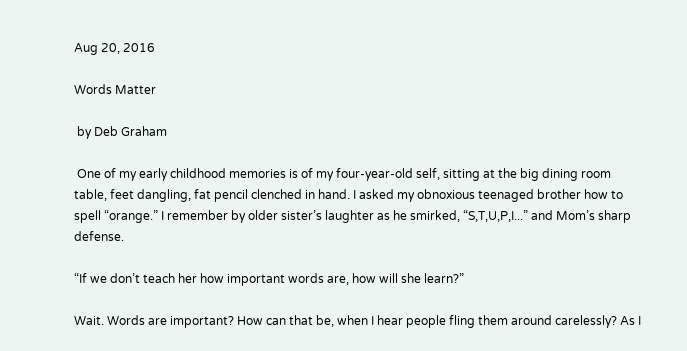Aug 20, 2016

Words Matter

 by Deb Graham

 One of my early childhood memories is of my four-year-old self, sitting at the big dining room table, feet dangling, fat pencil clenched in hand. I asked my obnoxious teenaged brother how to spell “orange.” I remember by older sister’s laughter as he smirked, “S,T,U,P,I...” and Mom’s sharp defense.

“If we don’t teach her how important words are, how will she learn?”

Wait. Words are important? How can that be, when I hear people fling them around carelessly? As I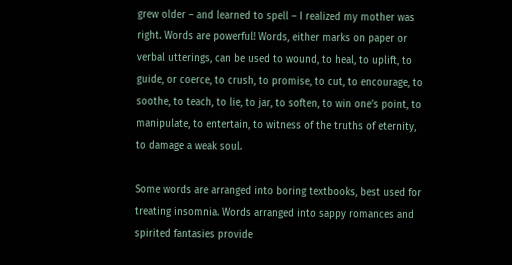grew older – and learned to spell – I realized my mother was right. Words are powerful! Words, either marks on paper or verbal utterings, can be used to wound, to heal, to uplift, to guide, or coerce, to crush, to promise, to cut, to encourage, to soothe, to teach, to lie, to jar, to soften, to win one’s point, to manipulate, to entertain, to witness of the truths of eternity, to damage a weak soul.

Some words are arranged into boring textbooks, best used for treating insomnia. Words arranged into sappy romances and spirited fantasies provide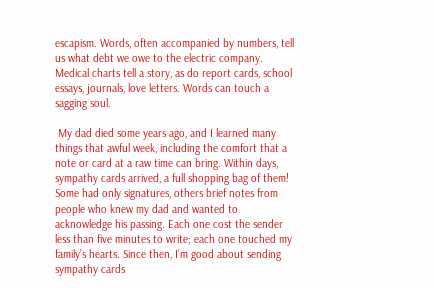escapism. Words, often accompanied by numbers, tell us what debt we owe to the electric company. Medical charts tell a story, as do report cards, school essays, journals, love letters. Words can touch a sagging soul.

 My dad died some years ago, and I learned many things that awful week, including the comfort that a note or card at a raw time can bring. Within days, sympathy cards arrived, a full shopping bag of them! Some had only signatures, others brief notes from people who knew my dad and wanted to acknowledge his passing. Each one cost the sender less than five minutes to write; each one touched my family’s hearts. Since then, I’m good about sending sympathy cards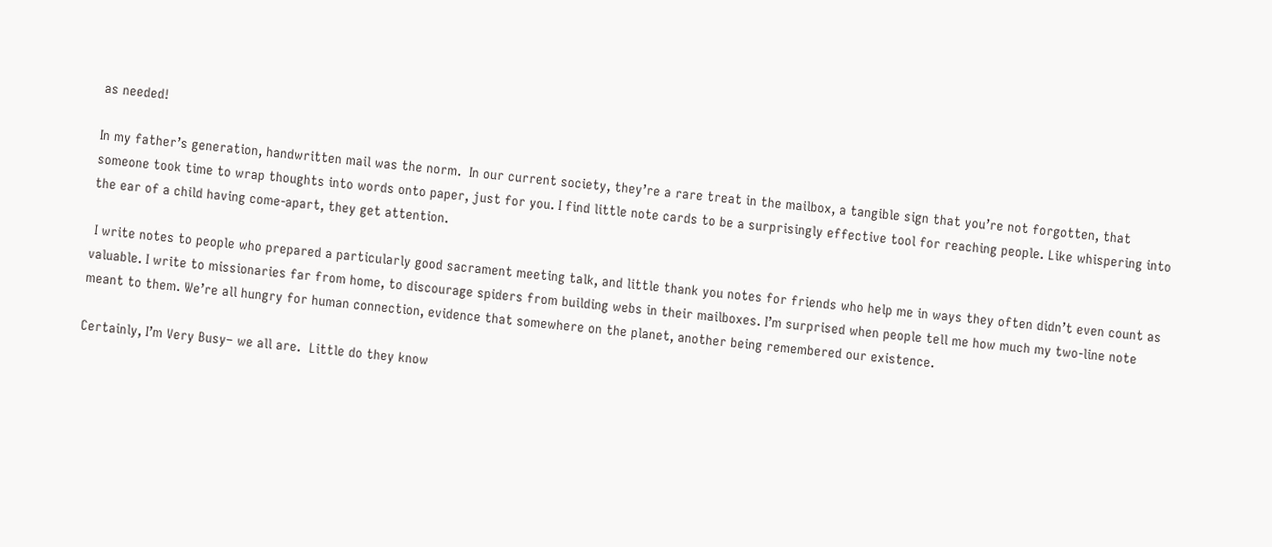as needed!

In my father’s generation, handwritten mail was the norm.  In our current society, they’re a rare treat in the mailbox, a tangible sign that you’re not forgotten, that someone took time to wrap thoughts into words onto paper, just for you. I find little note cards to be a surprisingly effective tool for reaching people. Like whispering into the ear of a child having come-apart, they get attention.

 I write notes to people who prepared a particularly good sacrament meeting talk, and little thank you notes for friends who help me in ways they often didn’t even count as valuable. I write to missionaries far from home, to discourage spiders from building webs in their mailboxes. I’m surprised when people tell me how much my two-line note meant to them. We’re all hungry for human connection, evidence that somewhere on the planet, another being remembered our existence.

Certainly, I’m Very Busy– we all are.  Little do they know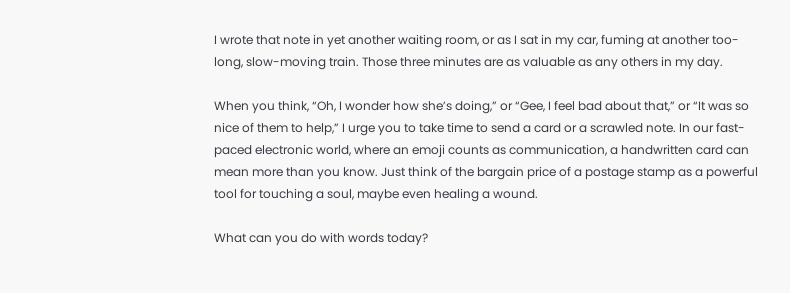I wrote that note in yet another waiting room, or as I sat in my car, fuming at another too-long, slow-moving train. Those three minutes are as valuable as any others in my day.

When you think, “Oh, I wonder how she’s doing,” or “Gee, I feel bad about that,” or “It was so nice of them to help,” I urge you to take time to send a card or a scrawled note. In our fast-paced electronic world, where an emoji counts as communication, a handwritten card can mean more than you know. Just think of the bargain price of a postage stamp as a powerful tool for touching a soul, maybe even healing a wound.

What can you do with words today?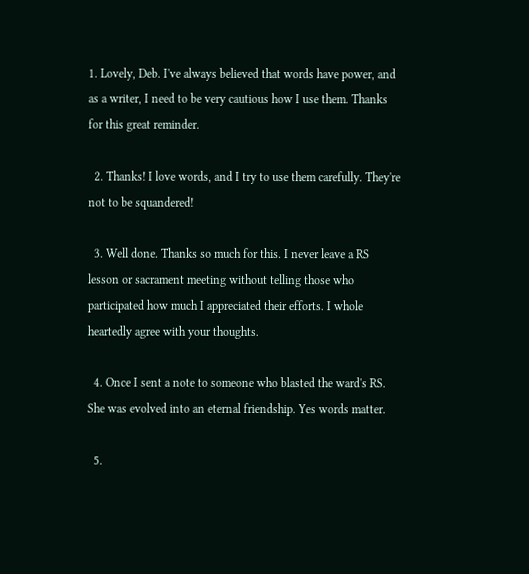1. Lovely, Deb. I've always believed that words have power, and as a writer, I need to be very cautious how I use them. Thanks for this great reminder.

  2. Thanks! I love words, and I try to use them carefully. They're not to be squandered!

  3. Well done. Thanks so much for this. I never leave a RS lesson or sacrament meeting without telling those who participated how much I appreciated their efforts. I whole heartedly agree with your thoughts.

  4. Once I sent a note to someone who blasted the ward's RS. She was evolved into an eternal friendship. Yes words matter.

  5.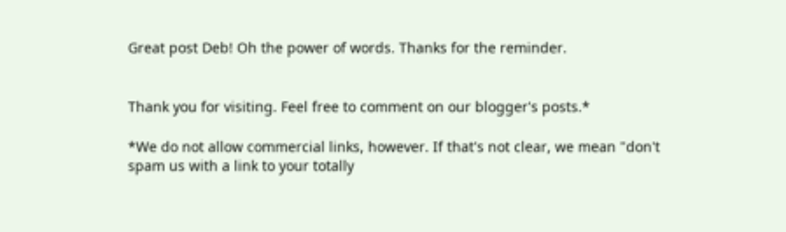Great post Deb! Oh the power of words. Thanks for the reminder.


Thank you for visiting. Feel free to comment on our blogger's posts.*

*We do not allow commercial links, however. If that's not clear, we mean "don't spam us with a link to your totally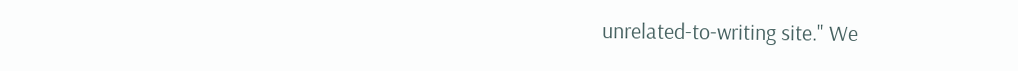unrelated-to-writing site." We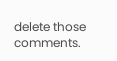delete those comments.